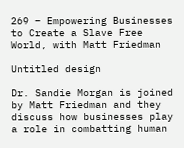269 – Empowering Businesses to Create a Slave Free World, with Matt Friedman

Untitled design

Dr. Sandie Morgan is joined by Matt Friedman and they discuss how businesses play a role in combatting human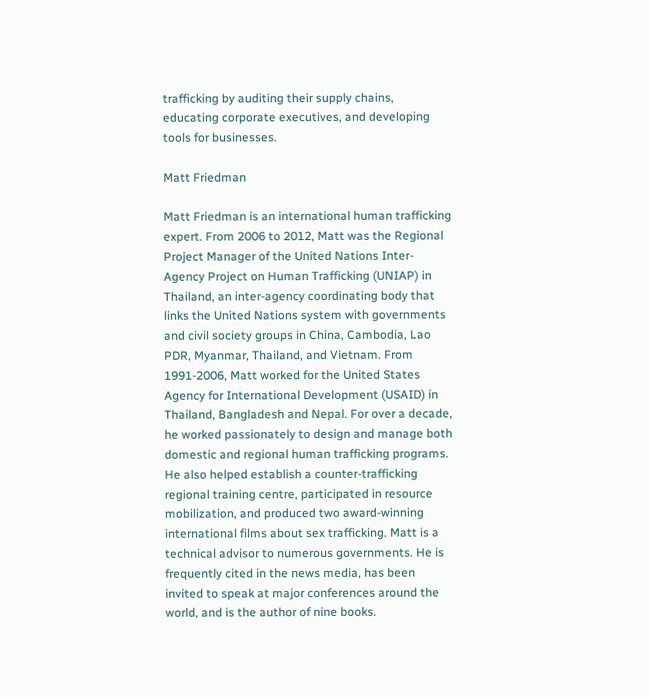trafficking by auditing their supply chains, educating corporate executives, and developing tools for businesses.

Matt Friedman

Matt Friedman is an international human trafficking expert. From 2006 to 2012, Matt was the Regional Project Manager of the United Nations Inter-Agency Project on Human Trafficking (UNIAP) in Thailand, an inter-agency coordinating body that links the United Nations system with governments and civil society groups in China, Cambodia, Lao PDR, Myanmar, Thailand, and Vietnam. From 1991-2006, Matt worked for the United States Agency for International Development (USAID) in Thailand, Bangladesh and Nepal. For over a decade, he worked passionately to design and manage both domestic and regional human trafficking programs. He also helped establish a counter-trafficking regional training centre, participated in resource mobilization, and produced two award-winning international films about sex trafficking. Matt is a technical advisor to numerous governments. He is frequently cited in the news media, has been invited to speak at major conferences around the world, and is the author of nine books.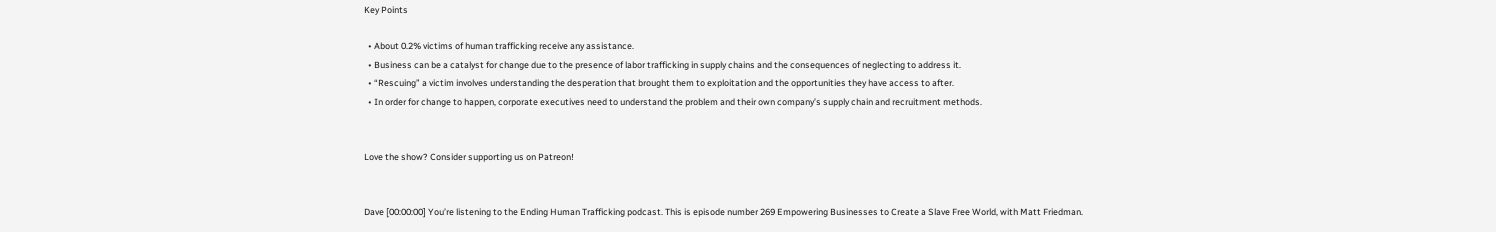Key Points

  • About 0.2% victims of human trafficking receive any assistance.
  • Business can be a catalyst for change due to the presence of labor trafficking in supply chains and the consequences of neglecting to address it.
  • “Rescuing” a victim involves understanding the desperation that brought them to exploitation and the opportunities they have access to after.
  • In order for change to happen, corporate executives need to understand the problem and their own company’s supply chain and recruitment methods.


Love the show? Consider supporting us on Patreon!


Dave [00:00:00] You’re listening to the Ending Human Trafficking podcast. This is episode number 269 Empowering Businesses to Create a Slave Free World, with Matt Friedman.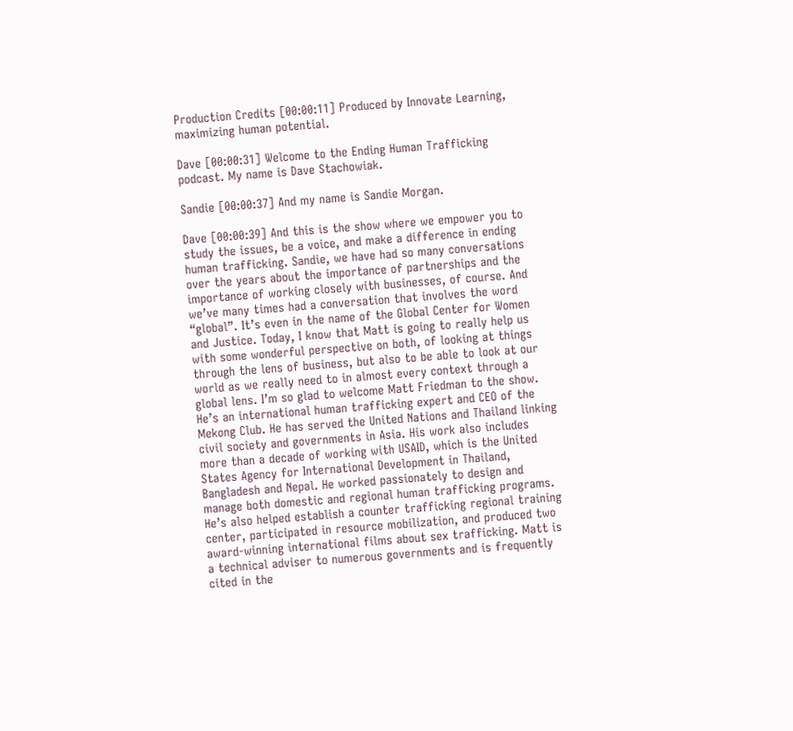Production Credits [00:00:11] Produced by Innovate Learning, maximizing human potential.

Dave [00:00:31] Welcome to the Ending Human Trafficking podcast. My name is Dave Stachowiak.

Sandie [00:00:37] And my name is Sandie Morgan.

Dave [00:00:39] And this is the show where we empower you to study the issues, be a voice, and make a difference in ending human trafficking. Sandie, we have had so many conversations over the years about the importance of partnerships and the importance of working closely with businesses, of course. And we’ve many times had a conversation that involves the word “global”. It’s even in the name of the Global Center for Women and Justice. Today, I know that Matt is going to really help us with some wonderful perspective on both, of looking at things through the lens of business, but also to be able to look at our world as we really need to in almost every context through a global lens. I’m so glad to welcome Matt Friedman to the show. He’s an international human trafficking expert and CEO of the Mekong Club. He has served the United Nations and Thailand linking civil society and governments in Asia. His work also includes more than a decade of working with USAID, which is the United States Agency for International Development in Thailand, Bangladesh and Nepal. He worked passionately to design and manage both domestic and regional human trafficking programs. He’s also helped establish a counter trafficking regional training center, participated in resource mobilization, and produced two award-winning international films about sex trafficking. Matt is a technical adviser to numerous governments and is frequently cited in the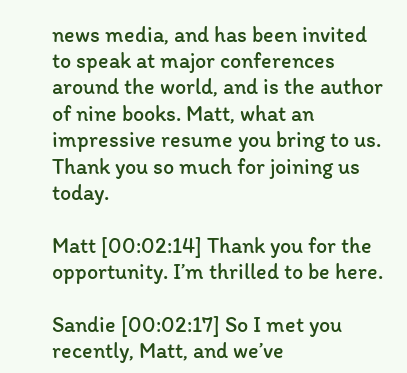news media, and has been invited to speak at major conferences around the world, and is the author of nine books. Matt, what an impressive resume you bring to us. Thank you so much for joining us today.

Matt [00:02:14] Thank you for the opportunity. I’m thrilled to be here.

Sandie [00:02:17] So I met you recently, Matt, and we’ve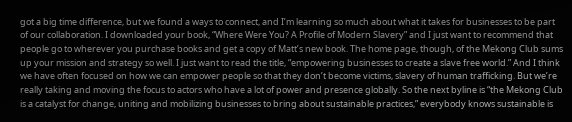got a big time difference, but we found a ways to connect, and I’m learning so much about what it takes for businesses to be part of our collaboration. I downloaded your book, “Where Were You? A Profile of Modern Slavery” and I just want to recommend that people go to wherever you purchase books and get a copy of Matt’s new book. The home page, though, of the Mekong Club sums up your mission and strategy so well. I just want to read the title, “empowering businesses to create a slave free world.” And I think we have often focused on how we can empower people so that they don’t become victims, slavery of human trafficking. But we’re really taking and moving the focus to actors who have a lot of power and presence globally. So the next byline is “the Mekong Club is a catalyst for change, uniting and mobilizing businesses to bring about sustainable practices,” everybody knows sustainable is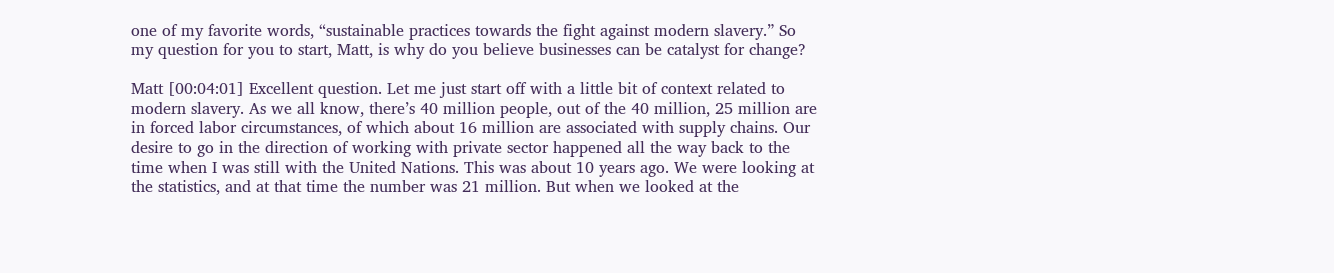one of my favorite words, “sustainable practices towards the fight against modern slavery.” So my question for you to start, Matt, is why do you believe businesses can be catalyst for change?

Matt [00:04:01] Excellent question. Let me just start off with a little bit of context related to modern slavery. As we all know, there’s 40 million people, out of the 40 million, 25 million are in forced labor circumstances, of which about 16 million are associated with supply chains. Our desire to go in the direction of working with private sector happened all the way back to the time when I was still with the United Nations. This was about 10 years ago. We were looking at the statistics, and at that time the number was 21 million. But when we looked at the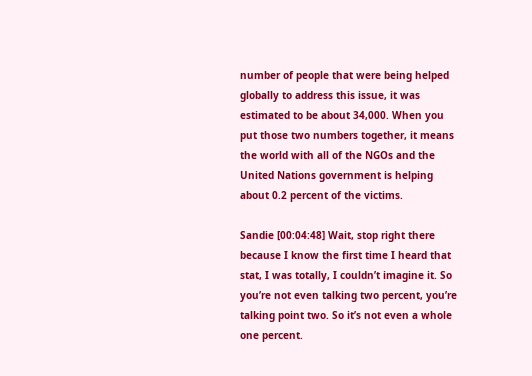number of people that were being helped globally to address this issue, it was estimated to be about 34,000. When you put those two numbers together, it means the world with all of the NGOs and the United Nations government is helping about 0.2 percent of the victims.

Sandie [00:04:48] Wait, stop right there because I know the first time I heard that stat, I was totally, I couldn’t imagine it. So you’re not even talking two percent, you’re talking point two. So it’s not even a whole one percent.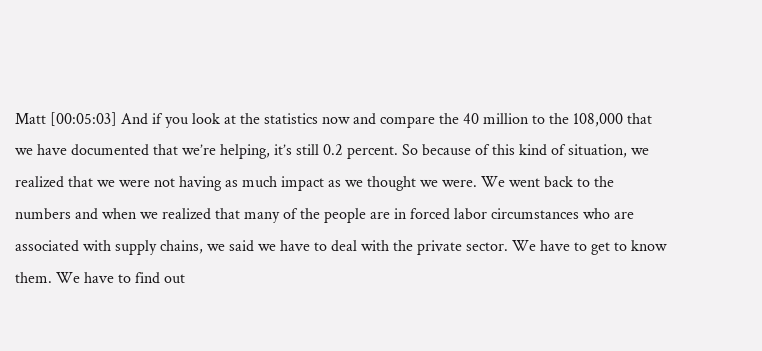Matt [00:05:03] And if you look at the statistics now and compare the 40 million to the 108,000 that we have documented that we’re helping, it’s still 0.2 percent. So because of this kind of situation, we realized that we were not having as much impact as we thought we were. We went back to the numbers and when we realized that many of the people are in forced labor circumstances who are associated with supply chains, we said we have to deal with the private sector. We have to get to know them. We have to find out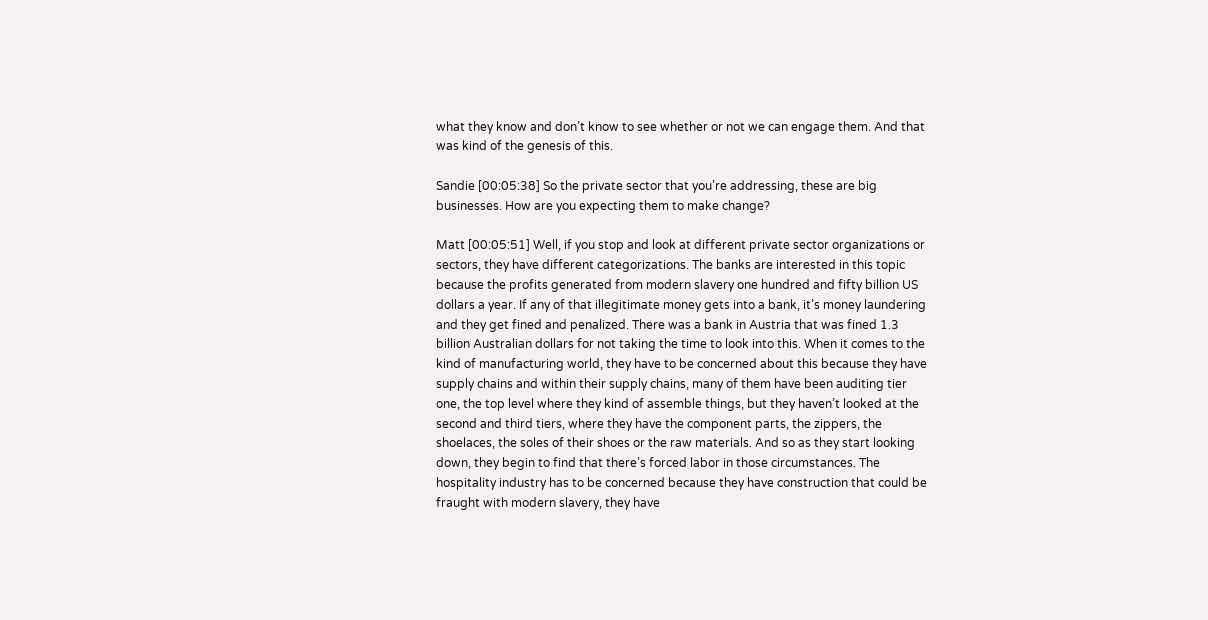what they know and don’t know to see whether or not we can engage them. And that was kind of the genesis of this.

Sandie [00:05:38] So the private sector that you’re addressing, these are big businesses. How are you expecting them to make change?

Matt [00:05:51] Well, if you stop and look at different private sector organizations or sectors, they have different categorizations. The banks are interested in this topic because the profits generated from modern slavery one hundred and fifty billion US dollars a year. If any of that illegitimate money gets into a bank, it’s money laundering and they get fined and penalized. There was a bank in Austria that was fined 1.3 billion Australian dollars for not taking the time to look into this. When it comes to the kind of manufacturing world, they have to be concerned about this because they have supply chains and within their supply chains, many of them have been auditing tier one, the top level where they kind of assemble things, but they haven’t looked at the second and third tiers, where they have the component parts, the zippers, the shoelaces, the soles of their shoes or the raw materials. And so as they start looking down, they begin to find that there’s forced labor in those circumstances. The hospitality industry has to be concerned because they have construction that could be fraught with modern slavery, they have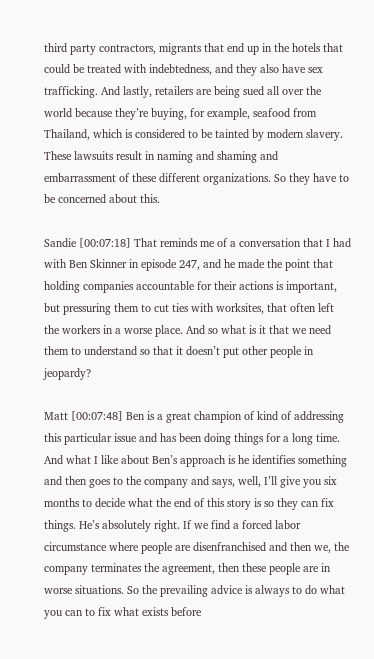third party contractors, migrants that end up in the hotels that could be treated with indebtedness, and they also have sex trafficking. And lastly, retailers are being sued all over the world because they’re buying, for example, seafood from Thailand, which is considered to be tainted by modern slavery. These lawsuits result in naming and shaming and embarrassment of these different organizations. So they have to be concerned about this.

Sandie [00:07:18] That reminds me of a conversation that I had with Ben Skinner in episode 247, and he made the point that holding companies accountable for their actions is important, but pressuring them to cut ties with worksites, that often left the workers in a worse place. And so what is it that we need them to understand so that it doesn’t put other people in jeopardy?

Matt [00:07:48] Ben is a great champion of kind of addressing this particular issue and has been doing things for a long time. And what I like about Ben’s approach is he identifies something and then goes to the company and says, well, I’ll give you six months to decide what the end of this story is so they can fix things. He’s absolutely right. If we find a forced labor circumstance where people are disenfranchised and then we, the company terminates the agreement, then these people are in worse situations. So the prevailing advice is always to do what you can to fix what exists before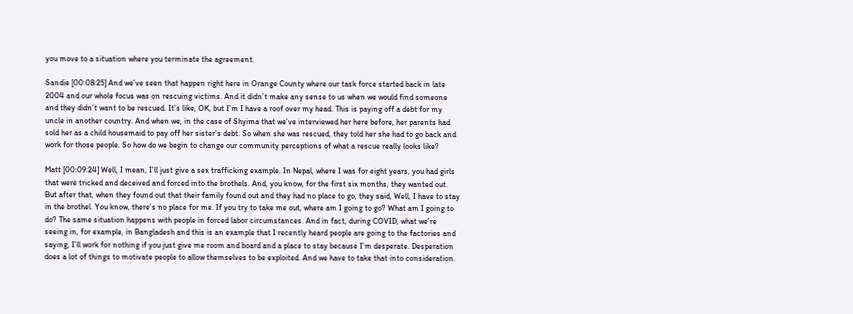you move to a situation where you terminate the agreement.

Sandie [00:08:25] And we’ve seen that happen right here in Orange County where our task force started back in late 2004 and our whole focus was on rescuing victims. And it didn’t make any sense to us when we would find someone and they didn’t want to be rescued. It’s like, OK, but I’m I have a roof over my head. This is paying off a debt for my uncle in another country. And when we, in the case of Shyima that we’ve interviewed her here before, her parents had sold her as a child housemaid to pay off her sister’s debt. So when she was rescued, they told her she had to go back and work for those people. So how do we begin to change our community perceptions of what a rescue really looks like?

Matt [00:09:24] Well, I mean, I’ll just give a sex trafficking example. In Nepal, where I was for eight years, you had girls that were tricked and deceived and forced into the brothels. And, you know, for the first six months, they wanted out. But after that, when they found out that their family found out and they had no place to go, they said, Well, I have to stay in the brothel. You know, there’s no place for me. If you try to take me out, where am I going to go? What am I going to do? The same situation happens with people in forced labor circumstances. And in fact, during COVID, what we’re seeing in, for example, in Bangladesh and this is an example that I recently heard people are going to the factories and saying, I’ll work for nothing if you just give me room and board and a place to stay because I’m desperate. Desperation does a lot of things to motivate people to allow themselves to be exploited. And we have to take that into consideration.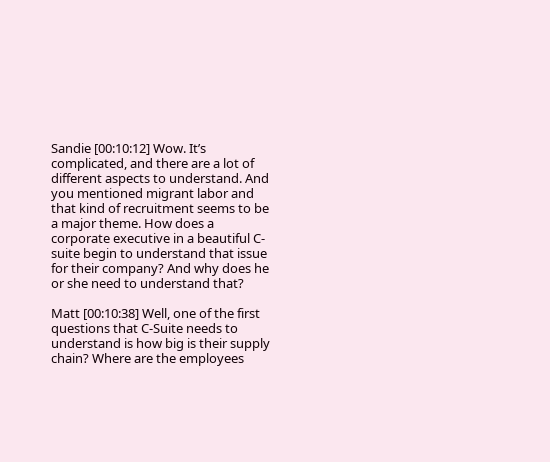Sandie [00:10:12] Wow. It’s complicated, and there are a lot of different aspects to understand. And you mentioned migrant labor and that kind of recruitment seems to be a major theme. How does a corporate executive in a beautiful C-suite begin to understand that issue for their company? And why does he or she need to understand that?

Matt [00:10:38] Well, one of the first questions that C-Suite needs to understand is how big is their supply chain? Where are the employees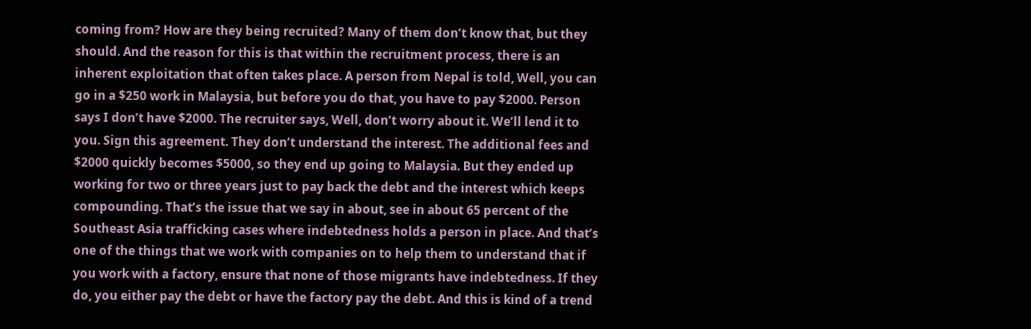coming from? How are they being recruited? Many of them don’t know that, but they should. And the reason for this is that within the recruitment process, there is an inherent exploitation that often takes place. A person from Nepal is told, Well, you can go in a $250 work in Malaysia, but before you do that, you have to pay $2000. Person says I don’t have $2000. The recruiter says, Well, don’t worry about it. We’ll lend it to you. Sign this agreement. They don’t understand the interest. The additional fees and $2000 quickly becomes $5000, so they end up going to Malaysia. But they ended up working for two or three years just to pay back the debt and the interest which keeps compounding. That’s the issue that we say in about, see in about 65 percent of the Southeast Asia trafficking cases where indebtedness holds a person in place. And that’s one of the things that we work with companies on to help them to understand that if you work with a factory, ensure that none of those migrants have indebtedness. If they do, you either pay the debt or have the factory pay the debt. And this is kind of a trend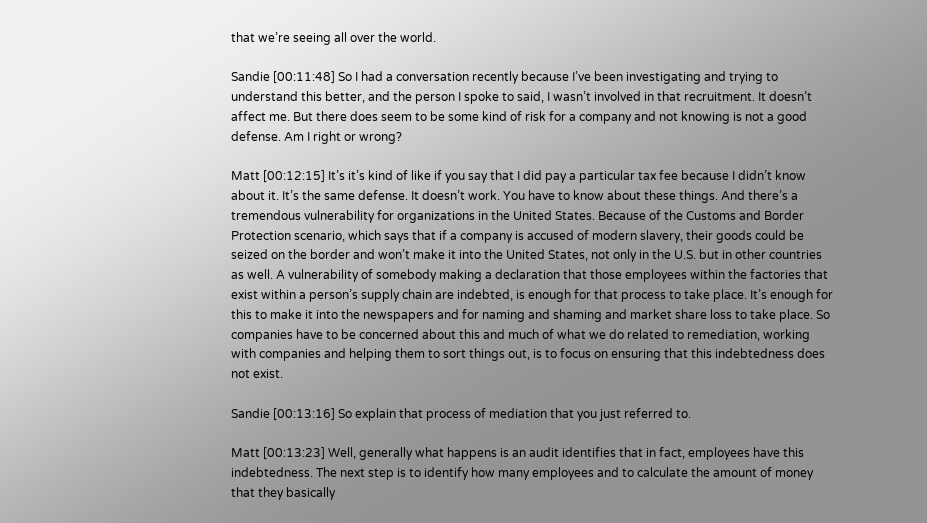that we’re seeing all over the world.

Sandie [00:11:48] So I had a conversation recently because I’ve been investigating and trying to understand this better, and the person I spoke to said, I wasn’t involved in that recruitment. It doesn’t affect me. But there does seem to be some kind of risk for a company and not knowing is not a good defense. Am I right or wrong?

Matt [00:12:15] It’s it’s kind of like if you say that I did pay a particular tax fee because I didn’t know about it. It’s the same defense. It doesn’t work. You have to know about these things. And there’s a tremendous vulnerability for organizations in the United States. Because of the Customs and Border Protection scenario, which says that if a company is accused of modern slavery, their goods could be seized on the border and won’t make it into the United States, not only in the U.S. but in other countries as well. A vulnerability of somebody making a declaration that those employees within the factories that exist within a person’s supply chain are indebted, is enough for that process to take place. It’s enough for this to make it into the newspapers and for naming and shaming and market share loss to take place. So companies have to be concerned about this and much of what we do related to remediation, working with companies and helping them to sort things out, is to focus on ensuring that this indebtedness does not exist.

Sandie [00:13:16] So explain that process of mediation that you just referred to.

Matt [00:13:23] Well, generally what happens is an audit identifies that in fact, employees have this indebtedness. The next step is to identify how many employees and to calculate the amount of money that they basically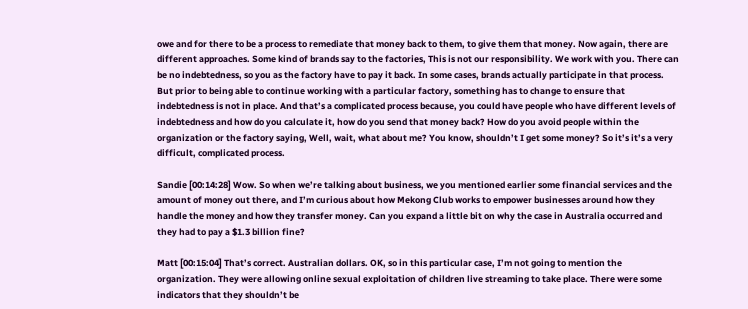owe and for there to be a process to remediate that money back to them, to give them that money. Now again, there are different approaches. Some kind of brands say to the factories, This is not our responsibility. We work with you. There can be no indebtedness, so you as the factory have to pay it back. In some cases, brands actually participate in that process. But prior to being able to continue working with a particular factory, something has to change to ensure that indebtedness is not in place. And that’s a complicated process because, you could have people who have different levels of indebtedness and how do you calculate it, how do you send that money back? How do you avoid people within the organization or the factory saying, Well, wait, what about me? You know, shouldn’t I get some money? So it’s it’s a very difficult, complicated process.

Sandie [00:14:28] Wow. So when we’re talking about business, we you mentioned earlier some financial services and the amount of money out there, and I’m curious about how Mekong Club works to empower businesses around how they handle the money and how they transfer money. Can you expand a little bit on why the case in Australia occurred and they had to pay a $1.3 billion fine?

Matt [00:15:04] That’s correct. Australian dollars. OK, so in this particular case, I’m not going to mention the organization. They were allowing online sexual exploitation of children live streaming to take place. There were some indicators that they shouldn’t be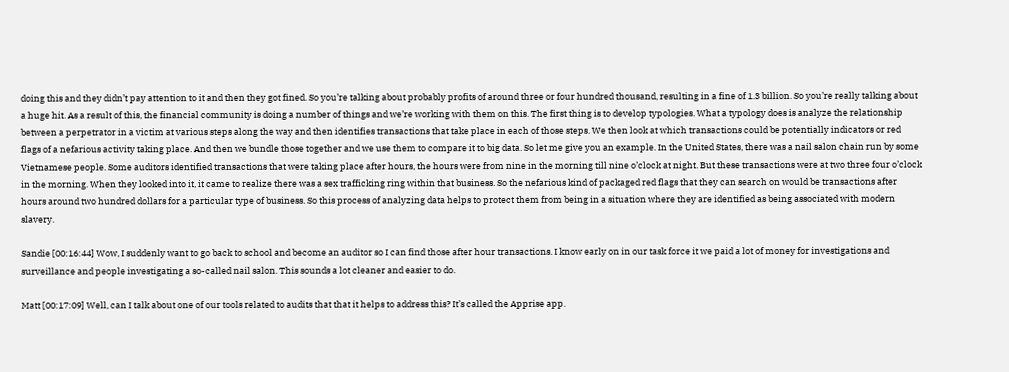doing this and they didn’t pay attention to it and then they got fined. So you’re talking about probably profits of around three or four hundred thousand, resulting in a fine of 1.3 billion. So you’re really talking about a huge hit. As a result of this, the financial community is doing a number of things and we’re working with them on this. The first thing is to develop typologies. What a typology does is analyze the relationship between a perpetrator in a victim at various steps along the way and then identifies transactions that take place in each of those steps. We then look at which transactions could be potentially indicators or red flags of a nefarious activity taking place. And then we bundle those together and we use them to compare it to big data. So let me give you an example. In the United States, there was a nail salon chain run by some Vietnamese people. Some auditors identified transactions that were taking place after hours, the hours were from nine in the morning till nine o’clock at night. But these transactions were at two three four o’clock in the morning. When they looked into it, it came to realize there was a sex trafficking ring within that business. So the nefarious kind of packaged red flags that they can search on would be transactions after hours around two hundred dollars for a particular type of business. So this process of analyzing data helps to protect them from being in a situation where they are identified as being associated with modern slavery.

Sandie [00:16:44] Wow, I suddenly want to go back to school and become an auditor so I can find those after hour transactions. I know early on in our task force it we paid a lot of money for investigations and surveillance and people investigating a so-called nail salon. This sounds a lot cleaner and easier to do.

Matt [00:17:09] Well, can I talk about one of our tools related to audits that that it helps to address this? It’s called the Apprise app.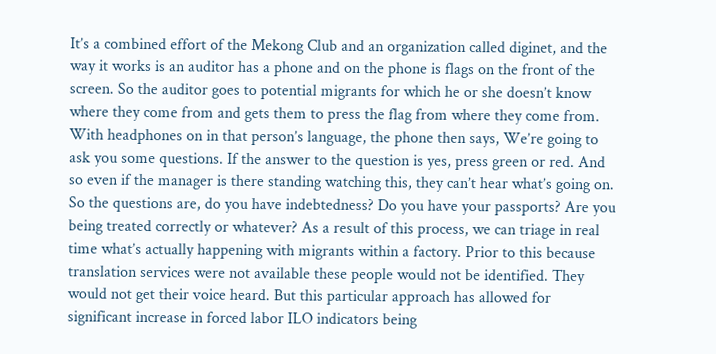It’s a combined effort of the Mekong Club and an organization called diginet, and the way it works is an auditor has a phone and on the phone is flags on the front of the screen. So the auditor goes to potential migrants for which he or she doesn’t know where they come from and gets them to press the flag from where they come from. With headphones on in that person’s language, the phone then says, We’re going to ask you some questions. If the answer to the question is yes, press green or red. And so even if the manager is there standing watching this, they can’t hear what’s going on. So the questions are, do you have indebtedness? Do you have your passports? Are you being treated correctly or whatever? As a result of this process, we can triage in real time what’s actually happening with migrants within a factory. Prior to this because translation services were not available these people would not be identified. They would not get their voice heard. But this particular approach has allowed for significant increase in forced labor ILO indicators being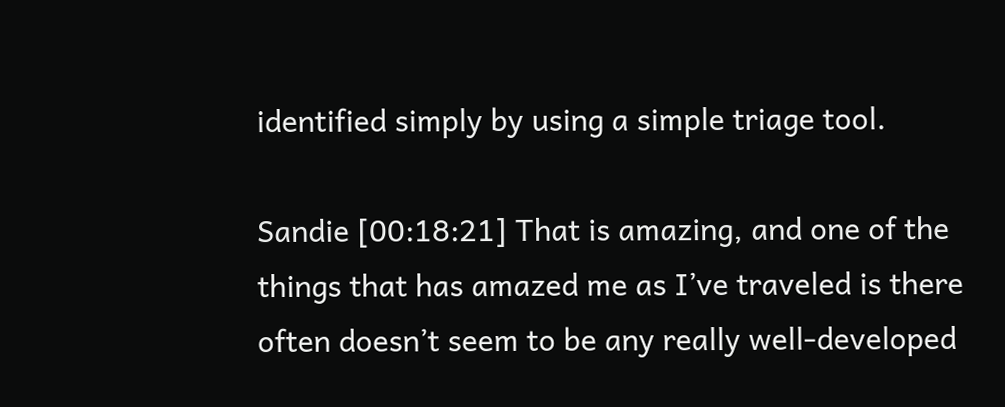identified simply by using a simple triage tool.

Sandie [00:18:21] That is amazing, and one of the things that has amazed me as I’ve traveled is there often doesn’t seem to be any really well-developed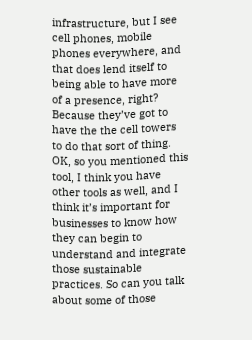infrastructure, but I see cell phones, mobile phones everywhere, and that does lend itself to being able to have more of a presence, right? Because they’ve got to have the the cell towers to do that sort of thing. OK, so you mentioned this tool, I think you have other tools as well, and I think it’s important for businesses to know how they can begin to understand and integrate those sustainable practices. So can you talk about some of those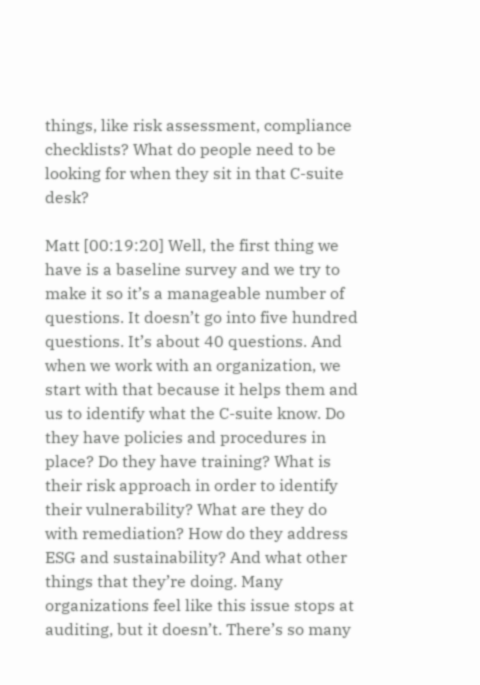things, like risk assessment, compliance checklists? What do people need to be looking for when they sit in that C-suite desk?

Matt [00:19:20] Well, the first thing we have is a baseline survey and we try to make it so it’s a manageable number of questions. It doesn’t go into five hundred questions. It’s about 40 questions. And when we work with an organization, we start with that because it helps them and us to identify what the C-suite know. Do they have policies and procedures in place? Do they have training? What is their risk approach in order to identify their vulnerability? What are they do with remediation? How do they address ESG and sustainability? And what other things that they’re doing. Many organizations feel like this issue stops at auditing, but it doesn’t. There’s so many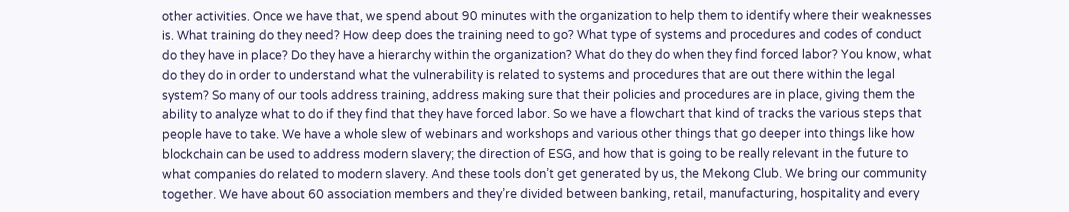other activities. Once we have that, we spend about 90 minutes with the organization to help them to identify where their weaknesses is. What training do they need? How deep does the training need to go? What type of systems and procedures and codes of conduct do they have in place? Do they have a hierarchy within the organization? What do they do when they find forced labor? You know, what do they do in order to understand what the vulnerability is related to systems and procedures that are out there within the legal system? So many of our tools address training, address making sure that their policies and procedures are in place, giving them the ability to analyze what to do if they find that they have forced labor. So we have a flowchart that kind of tracks the various steps that people have to take. We have a whole slew of webinars and workshops and various other things that go deeper into things like how blockchain can be used to address modern slavery; the direction of ESG, and how that is going to be really relevant in the future to what companies do related to modern slavery. And these tools don’t get generated by us, the Mekong Club. We bring our community together. We have about 60 association members and they’re divided between banking, retail, manufacturing, hospitality and every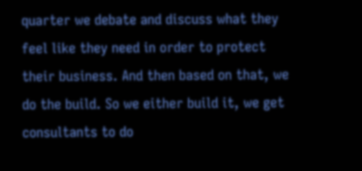quarter we debate and discuss what they feel like they need in order to protect their business. And then based on that, we do the build. So we either build it, we get consultants to do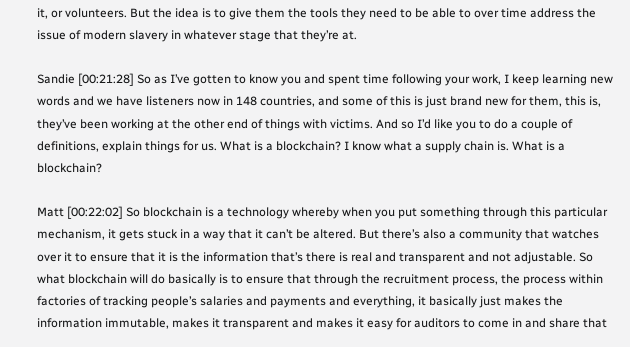it, or volunteers. But the idea is to give them the tools they need to be able to over time address the issue of modern slavery in whatever stage that they’re at.

Sandie [00:21:28] So as I’ve gotten to know you and spent time following your work, I keep learning new words and we have listeners now in 148 countries, and some of this is just brand new for them, this is, they’ve been working at the other end of things with victims. And so I’d like you to do a couple of definitions, explain things for us. What is a blockchain? I know what a supply chain is. What is a blockchain?

Matt [00:22:02] So blockchain is a technology whereby when you put something through this particular mechanism, it gets stuck in a way that it can’t be altered. But there’s also a community that watches over it to ensure that it is the information that’s there is real and transparent and not adjustable. So what blockchain will do basically is to ensure that through the recruitment process, the process within factories of tracking people’s salaries and payments and everything, it basically just makes the information immutable, makes it transparent and makes it easy for auditors to come in and share that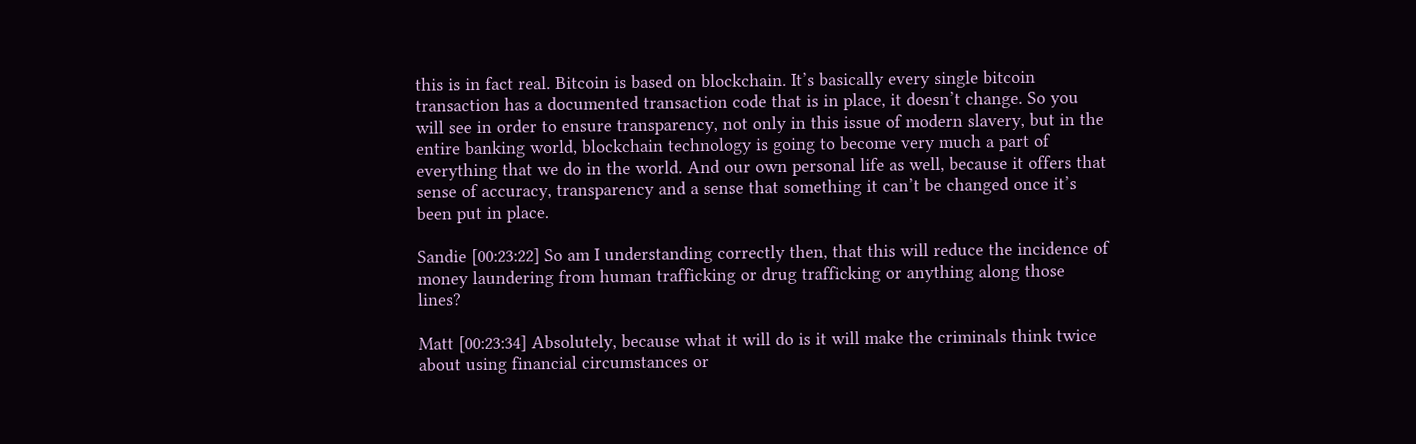this is in fact real. Bitcoin is based on blockchain. It’s basically every single bitcoin transaction has a documented transaction code that is in place, it doesn’t change. So you will see in order to ensure transparency, not only in this issue of modern slavery, but in the entire banking world, blockchain technology is going to become very much a part of everything that we do in the world. And our own personal life as well, because it offers that sense of accuracy, transparency and a sense that something it can’t be changed once it’s been put in place.

Sandie [00:23:22] So am I understanding correctly then, that this will reduce the incidence of money laundering from human trafficking or drug trafficking or anything along those lines?

Matt [00:23:34] Absolutely, because what it will do is it will make the criminals think twice about using financial circumstances or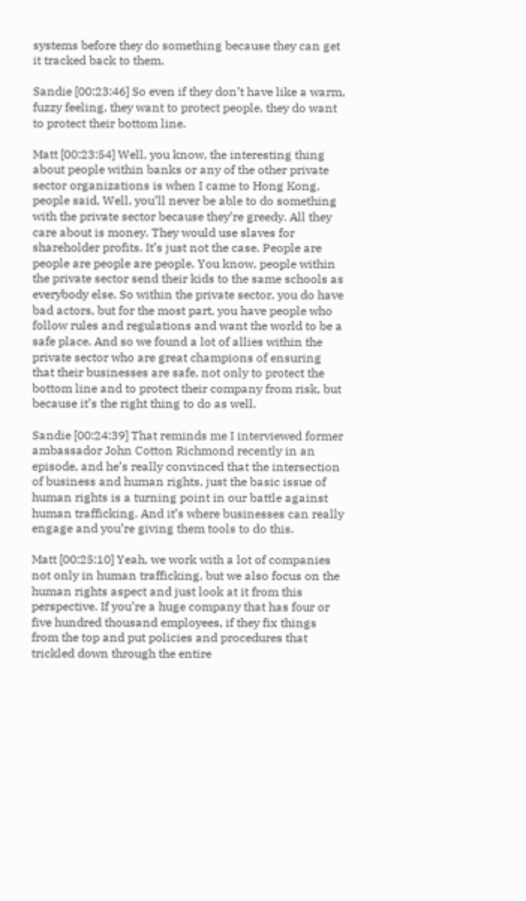systems before they do something because they can get it tracked back to them.

Sandie [00:23:46] So even if they don’t have like a warm, fuzzy feeling, they want to protect people, they do want to protect their bottom line.

Matt [00:23:54] Well, you know, the interesting thing about people within banks or any of the other private sector organizations is when I came to Hong Kong, people said, Well, you’ll never be able to do something with the private sector because they’re greedy. All they care about is money. They would use slaves for shareholder profits. It’s just not the case. People are people are people are people. You know, people within the private sector send their kids to the same schools as everybody else. So within the private sector, you do have bad actors, but for the most part, you have people who follow rules and regulations and want the world to be a safe place. And so we found a lot of allies within the private sector who are great champions of ensuring that their businesses are safe, not only to protect the bottom line and to protect their company from risk, but because it’s the right thing to do as well.

Sandie [00:24:39] That reminds me I interviewed former ambassador John Cotton Richmond recently in an episode, and he’s really convinced that the intersection of business and human rights, just the basic issue of human rights is a turning point in our battle against human trafficking. And it’s where businesses can really engage and you’re giving them tools to do this.

Matt [00:25:10] Yeah, we work with a lot of companies not only in human trafficking, but we also focus on the human rights aspect and just look at it from this perspective. If you’re a huge company that has four or five hundred thousand employees, if they fix things from the top and put policies and procedures that trickled down through the entire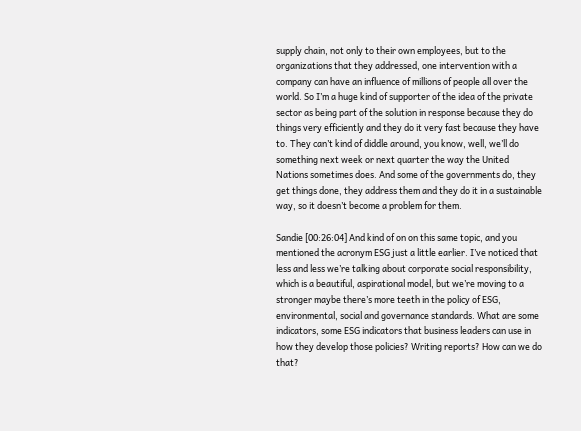supply chain, not only to their own employees, but to the organizations that they addressed, one intervention with a company can have an influence of millions of people all over the world. So I’m a huge kind of supporter of the idea of the private sector as being part of the solution in response because they do things very efficiently and they do it very fast because they have to. They can’t kind of diddle around, you know, well, we’ll do something next week or next quarter the way the United Nations sometimes does. And some of the governments do, they get things done, they address them and they do it in a sustainable way, so it doesn’t become a problem for them.

Sandie [00:26:04] And kind of on on this same topic, and you mentioned the acronym ESG just a little earlier. I’ve noticed that less and less we’re talking about corporate social responsibility, which is a beautiful, aspirational model, but we’re moving to a stronger maybe there’s more teeth in the policy of ESG, environmental, social and governance standards. What are some indicators, some ESG indicators that business leaders can use in how they develop those policies? Writing reports? How can we do that?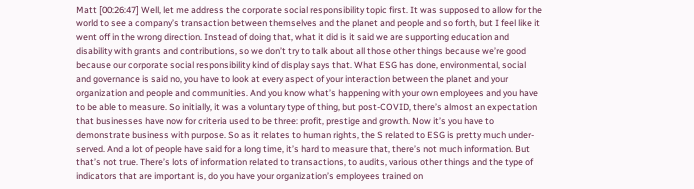Matt [00:26:47] Well, let me address the corporate social responsibility topic first. It was supposed to allow for the world to see a company’s transaction between themselves and the planet and people and so forth, but I feel like it went off in the wrong direction. Instead of doing that, what it did is it said we are supporting education and disability with grants and contributions, so we don’t try to talk about all those other things because we’re good because our corporate social responsibility kind of display says that. What ESG has done, environmental, social and governance is said no, you have to look at every aspect of your interaction between the planet and your organization and people and communities. And you know what’s happening with your own employees and you have to be able to measure. So initially, it was a voluntary type of thing, but post-COVID, there’s almost an expectation that businesses have now for criteria used to be three: profit, prestige and growth. Now it’s you have to demonstrate business with purpose. So as it relates to human rights, the S related to ESG is pretty much under-served. And a lot of people have said for a long time, it’s hard to measure that, there’s not much information. But that’s not true. There’s lots of information related to transactions, to audits, various other things and the type of indicators that are important is, do you have your organization’s employees trained on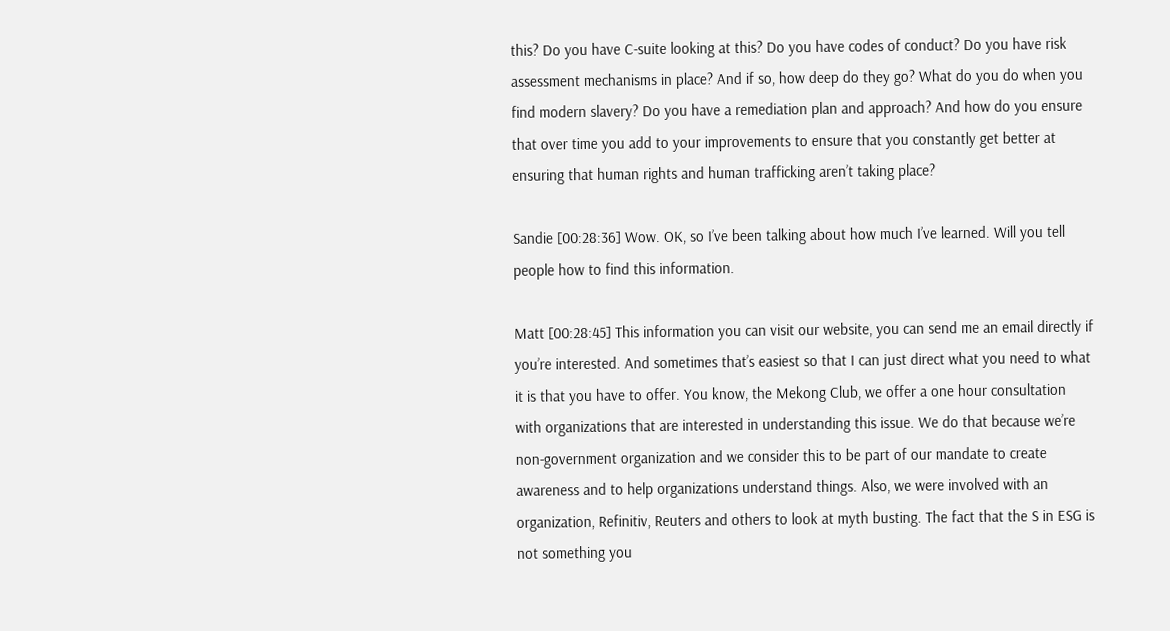this? Do you have C-suite looking at this? Do you have codes of conduct? Do you have risk assessment mechanisms in place? And if so, how deep do they go? What do you do when you find modern slavery? Do you have a remediation plan and approach? And how do you ensure that over time you add to your improvements to ensure that you constantly get better at ensuring that human rights and human trafficking aren’t taking place?

Sandie [00:28:36] Wow. OK, so I’ve been talking about how much I’ve learned. Will you tell people how to find this information.

Matt [00:28:45] This information you can visit our website, you can send me an email directly if you’re interested. And sometimes that’s easiest so that I can just direct what you need to what it is that you have to offer. You know, the Mekong Club, we offer a one hour consultation with organizations that are interested in understanding this issue. We do that because we’re non-government organization and we consider this to be part of our mandate to create awareness and to help organizations understand things. Also, we were involved with an organization, Refinitiv, Reuters and others to look at myth busting. The fact that the S in ESG is not something you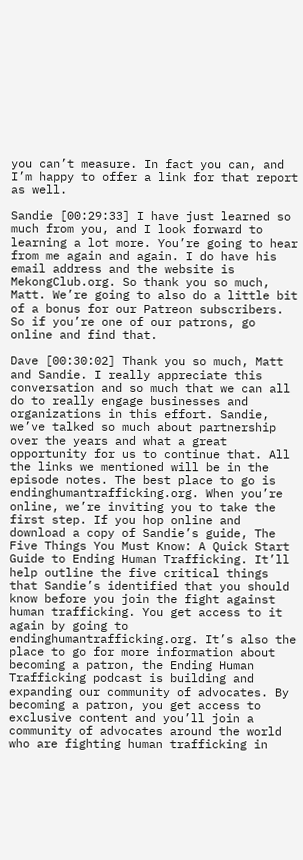you can’t measure. In fact you can, and I’m happy to offer a link for that report as well.

Sandie [00:29:33] I have just learned so much from you, and I look forward to learning a lot more. You’re going to hear from me again and again. I do have his email address and the website is MekongClub.org. So thank you so much, Matt. We’re going to also do a little bit of a bonus for our Patreon subscribers. So if you’re one of our patrons, go online and find that.

Dave [00:30:02] Thank you so much, Matt and Sandie. I really appreciate this conversation and so much that we can all do to really engage businesses and organizations in this effort. Sandie, we’ve talked so much about partnership over the years and what a great opportunity for us to continue that. All the links we mentioned will be in the episode notes. The best place to go is endinghumantrafficking.org. When you’re online, we’re inviting you to take the first step. If you hop online and download a copy of Sandie’s guide, The Five Things You Must Know: A Quick Start Guide to Ending Human Trafficking. It’ll help outline the five critical things that Sandie’s identified that you should know before you join the fight against human trafficking. You get access to it again by going to endinghumantrafficking.org. It’s also the place to go for more information about becoming a patron, the Ending Human Trafficking podcast is building and expanding our community of advocates. By becoming a patron, you get access to exclusive content and you’ll join a community of advocates around the world who are fighting human trafficking in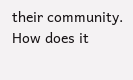their community. How does it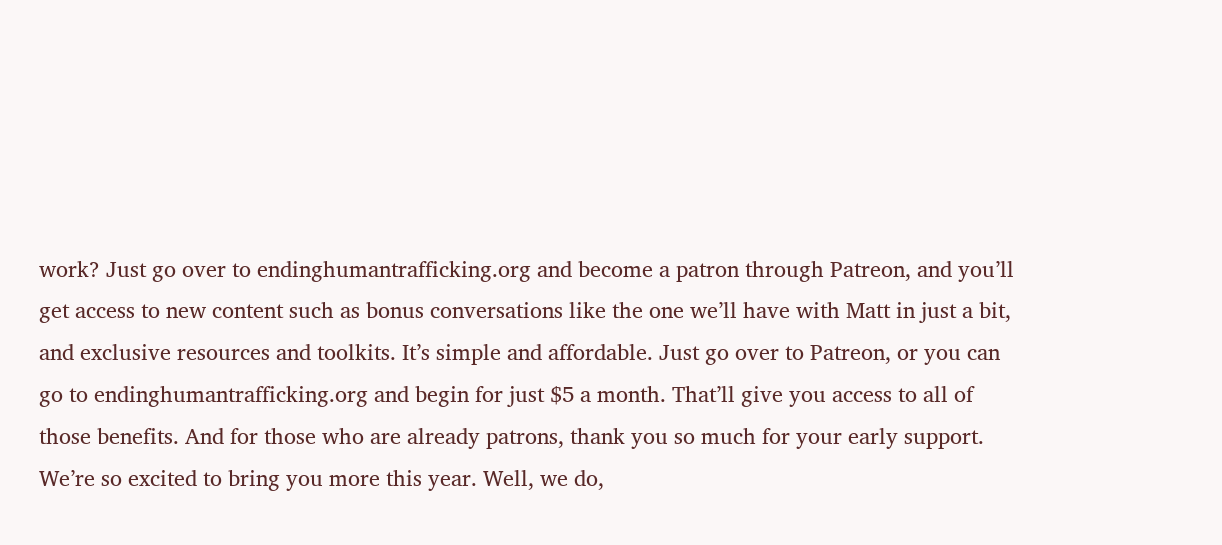work? Just go over to endinghumantrafficking.org and become a patron through Patreon, and you’ll get access to new content such as bonus conversations like the one we’ll have with Matt in just a bit, and exclusive resources and toolkits. It’s simple and affordable. Just go over to Patreon, or you can go to endinghumantrafficking.org and begin for just $5 a month. That’ll give you access to all of those benefits. And for those who are already patrons, thank you so much for your early support. We’re so excited to bring you more this year. Well, we do,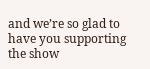and we’re so glad to have you supporting the show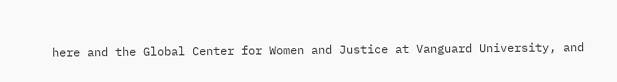here and the Global Center for Women and Justice at Vanguard University, and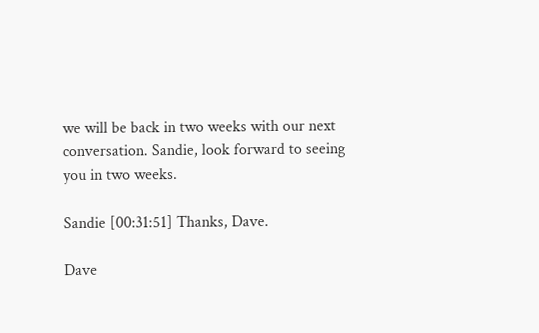we will be back in two weeks with our next conversation. Sandie, look forward to seeing you in two weeks.

Sandie [00:31:51] Thanks, Dave.

Dave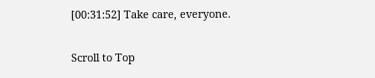[00:31:52] Take care, everyone.

Scroll to Top